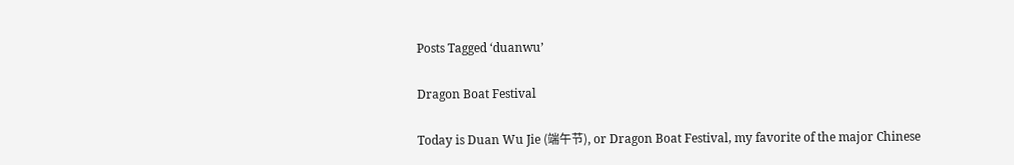Posts Tagged ‘duanwu’

Dragon Boat Festival

Today is Duan Wu Jie (端午节), or Dragon Boat Festival, my favorite of the major Chinese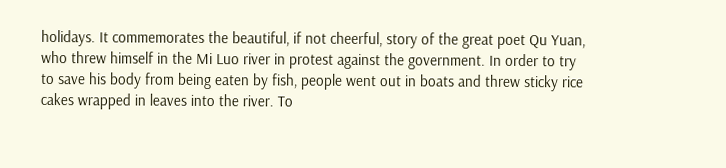holidays. It commemorates the beautiful, if not cheerful, story of the great poet Qu Yuan, who threw himself in the Mi Luo river in protest against the government. In order to try to save his body from being eaten by fish, people went out in boats and threw sticky rice cakes wrapped in leaves into the river. To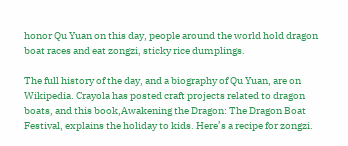honor Qu Yuan on this day, people around the world hold dragon boat races and eat zongzi, sticky rice dumplings.

The full history of the day, and a biography of Qu Yuan, are on Wikipedia. Crayola has posted craft projects related to dragon boats, and this book,Awakening the Dragon: The Dragon Boat Festival, explains the holiday to kids. Here’s a recipe for zongzi.